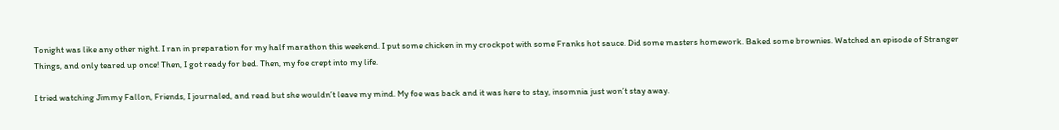Tonight was like any other night. I ran in preparation for my half marathon this weekend. I put some chicken in my crockpot with some Franks hot sauce. Did some masters homework. Baked some brownies. Watched an episode of Stranger Things, and only teared up once! Then, I got ready for bed. Then, my foe crept into my life.

I tried watching Jimmy Fallon, Friends, I journaled, and read but she wouldn’t leave my mind. My foe was back and it was here to stay, insomnia just won’t stay away.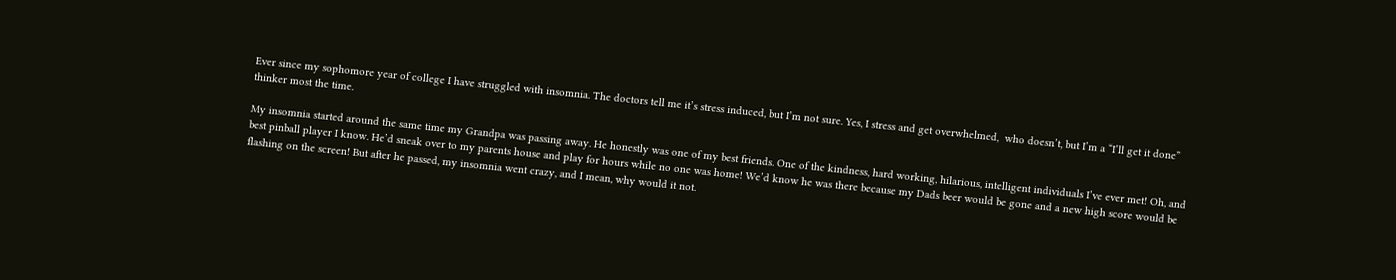Ever since my sophomore year of college I have struggled with insomnia. The doctors tell me it’s stress induced, but I’m not sure. Yes, I stress and get overwhelmed,  who doesn’t, but I’m a “I’ll get it done” thinker most the time.

My insomnia started around the same time my Grandpa was passing away. He honestly was one of my best friends. One of the kindness, hard working, hilarious, intelligent individuals I’ve ever met! Oh, and best pinball player I know. He’d sneak over to my parents house and play for hours while no one was home! We’d know he was there because my Dads beer would be gone and a new high score would be flashing on the screen! But after he passed, my insomnia went crazy, and I mean, why would it not.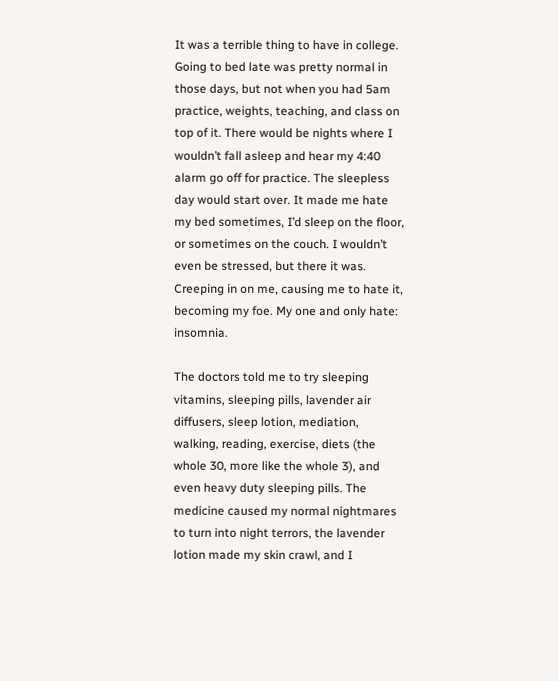It was a terrible thing to have in college. Going to bed late was pretty normal in those days, but not when you had 5am practice, weights, teaching, and class on top of it. There would be nights where I wouldn’t fall asleep and hear my 4:40 alarm go off for practice. The sleepless day would start over. It made me hate my bed sometimes, I’d sleep on the floor, or sometimes on the couch. I wouldn’t even be stressed, but there it was. Creeping in on me, causing me to hate it, becoming my foe. My one and only hate: insomnia.

The doctors told me to try sleeping vitamins, sleeping pills, lavender air diffusers, sleep lotion, mediation, walking, reading, exercise, diets (the whole 30, more like the whole 3), and even heavy duty sleeping pills. The medicine caused my normal nightmares to turn into night terrors, the lavender lotion made my skin crawl, and I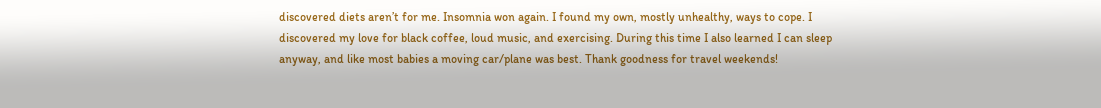discovered diets aren’t for me. Insomnia won again. I found my own, mostly unhealthy, ways to cope. I discovered my love for black coffee, loud music, and exercising. During this time I also learned I can sleep anyway, and like most babies a moving car/plane was best. Thank goodness for travel weekends!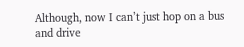Although, now I can’t just hop on a bus and drive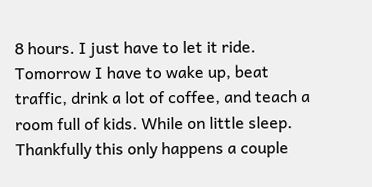8 hours. I just have to let it ride. Tomorrow I have to wake up, beat traffic, drink a lot of coffee, and teach a room full of kids. While on little sleep. Thankfully this only happens a couple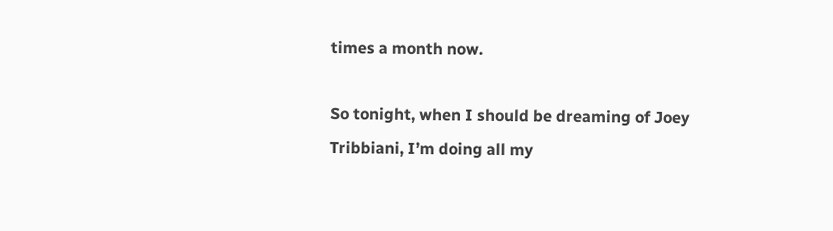times a month now.

So tonight, when I should be dreaming of Joey Tribbiani, I’m doing all my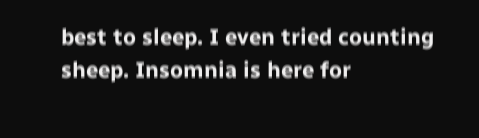best to sleep. I even tried counting sheep. Insomnia is here for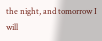the night, and tomorrow I will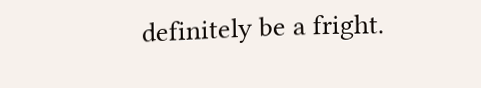definitely be a fright.